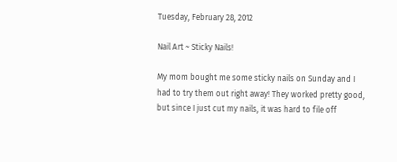Tuesday, February 28, 2012

Nail Art ~ Sticky Nails!

My mom bought me some sticky nails on Sunday and I had to try them out right away! They worked pretty good, but since I just cut my nails, it was hard to file off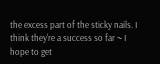the excess part of the sticky nails. I think they're a success so far ~ I hope to get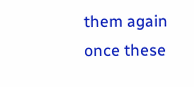them again once these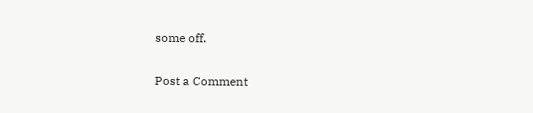some off.

Post a Comment